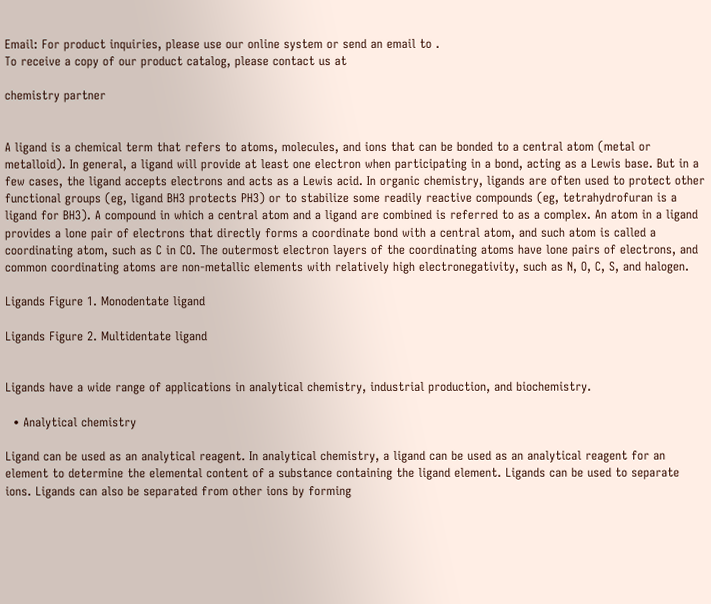Email: For product inquiries, please use our online system or send an email to .
To receive a copy of our product catalog, please contact us at

chemistry partner


A ligand is a chemical term that refers to atoms, molecules, and ions that can be bonded to a central atom (metal or metalloid). In general, a ligand will provide at least one electron when participating in a bond, acting as a Lewis base. But in a few cases, the ligand accepts electrons and acts as a Lewis acid. In organic chemistry, ligands are often used to protect other functional groups (eg, ligand BH3 protects PH3) or to stabilize some readily reactive compounds (eg, tetrahydrofuran is a ligand for BH3). A compound in which a central atom and a ligand are combined is referred to as a complex. An atom in a ligand provides a lone pair of electrons that directly forms a coordinate bond with a central atom, and such atom is called a coordinating atom, such as C in CO. The outermost electron layers of the coordinating atoms have lone pairs of electrons, and common coordinating atoms are non-metallic elements with relatively high electronegativity, such as N, O, C, S, and halogen.

Ligands Figure 1. Monodentate ligand

Ligands Figure 2. Multidentate ligand


Ligands have a wide range of applications in analytical chemistry, industrial production, and biochemistry.

  • Analytical chemistry

Ligand can be used as an analytical reagent. In analytical chemistry, a ligand can be used as an analytical reagent for an element to determine the elemental content of a substance containing the ligand element. Ligands can be used to separate ions. Ligands can also be separated from other ions by forming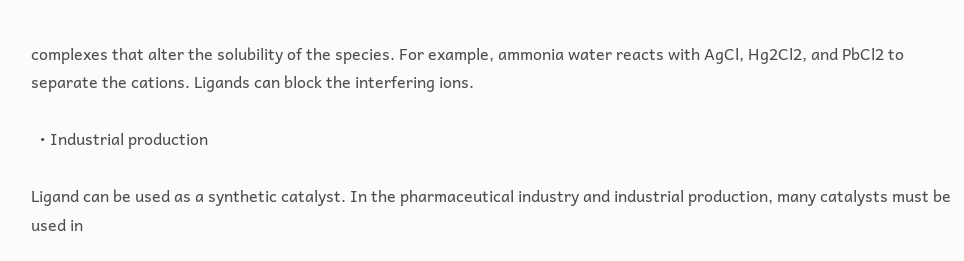complexes that alter the solubility of the species. For example, ammonia water reacts with AgCl, Hg2Cl2, and PbCl2 to separate the cations. Ligands can block the interfering ions.

  • Industrial production

Ligand can be used as a synthetic catalyst. In the pharmaceutical industry and industrial production, many catalysts must be used in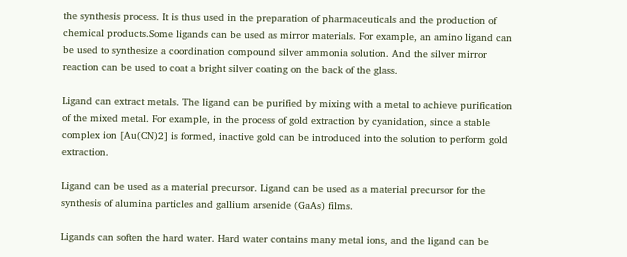the synthesis process. It is thus used in the preparation of pharmaceuticals and the production of chemical products.Some ligands can be used as mirror materials. For example, an amino ligand can be used to synthesize a coordination compound silver ammonia solution. And the silver mirror reaction can be used to coat a bright silver coating on the back of the glass.

Ligand can extract metals. The ligand can be purified by mixing with a metal to achieve purification of the mixed metal. For example, in the process of gold extraction by cyanidation, since a stable complex ion [Au(CN)2] is formed, inactive gold can be introduced into the solution to perform gold extraction.

Ligand can be used as a material precursor. Ligand can be used as a material precursor for the synthesis of alumina particles and gallium arsenide (GaAs) films.

Ligands can soften the hard water. Hard water contains many metal ions, and the ligand can be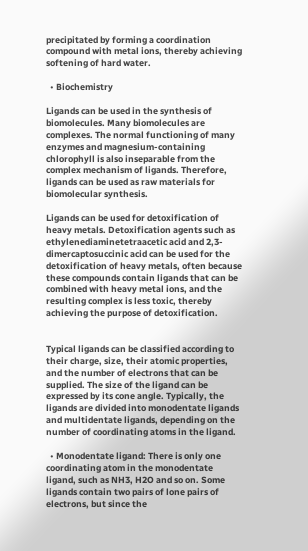precipitated by forming a coordination compound with metal ions, thereby achieving softening of hard water.

  • Biochemistry

Ligands can be used in the synthesis of biomolecules. Many biomolecules are complexes. The normal functioning of many enzymes and magnesium-containing chlorophyll is also inseparable from the complex mechanism of ligands. Therefore, ligands can be used as raw materials for biomolecular synthesis.

Ligands can be used for detoxification of heavy metals. Detoxification agents such as ethylenediaminetetraacetic acid and 2,3-dimercaptosuccinic acid can be used for the detoxification of heavy metals, often because these compounds contain ligands that can be combined with heavy metal ions, and the resulting complex is less toxic, thereby achieving the purpose of detoxification.


Typical ligands can be classified according to their charge, size, their atomic properties, and the number of electrons that can be supplied. The size of the ligand can be expressed by its cone angle. Typically, the ligands are divided into monodentate ligands and multidentate ligands, depending on the number of coordinating atoms in the ligand.

  • Monodentate ligand: There is only one coordinating atom in the monodentate ligand, such as NH3, H2O and so on. Some ligands contain two pairs of lone pairs of electrons, but since the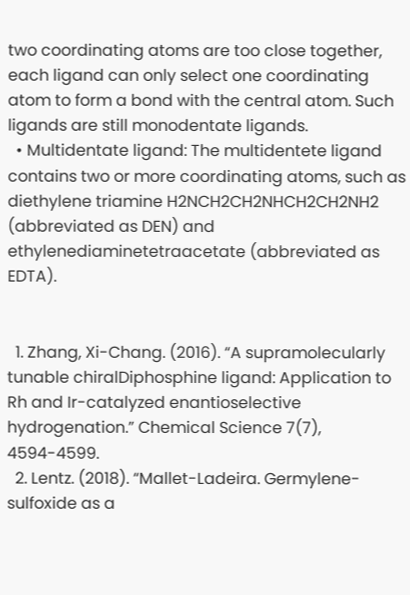two coordinating atoms are too close together, each ligand can only select one coordinating atom to form a bond with the central atom. Such ligands are still monodentate ligands.
  • Multidentate ligand: The multidentete ligand contains two or more coordinating atoms, such as diethylene triamine H2NCH2CH2NHCH2CH2NH2 (abbreviated as DEN) and ethylenediaminetetraacetate (abbreviated as EDTA).


  1. Zhang, Xi-Chang. (2016). “A supramolecularly tunable chiralDiphosphine ligand: Application to Rh and Ir-catalyzed enantioselective hydrogenation.” Chemical Science 7(7), 4594-4599.
  2. Lentz. (2018). “Mallet-Ladeira. Germylene-sulfoxide as a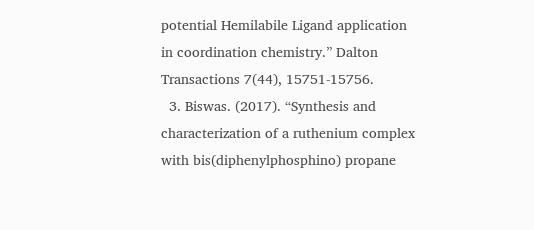potential Hemilabile Ligand application in coordination chemistry.” Dalton Transactions 7(44), 15751-15756.
  3. Biswas. (2017). “Synthesis and characterization of a ruthenium complex with bis(diphenylphosphino) propane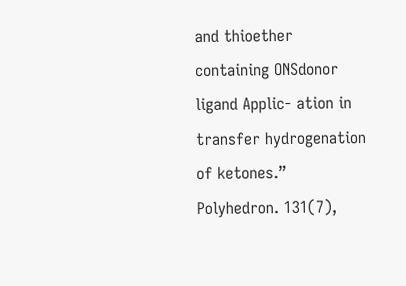and thioether containing ONSdonor ligand Applic- ation in transfer hydrogenation of ketones.” Polyhedron. 131(7),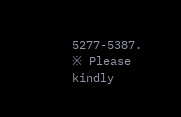5277-5387.
※ Please kindly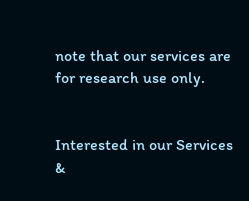note that our services are for research use only.


Interested in our Services &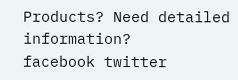Products? Need detailed information?
facebook twitter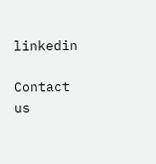linkedin

Contact us